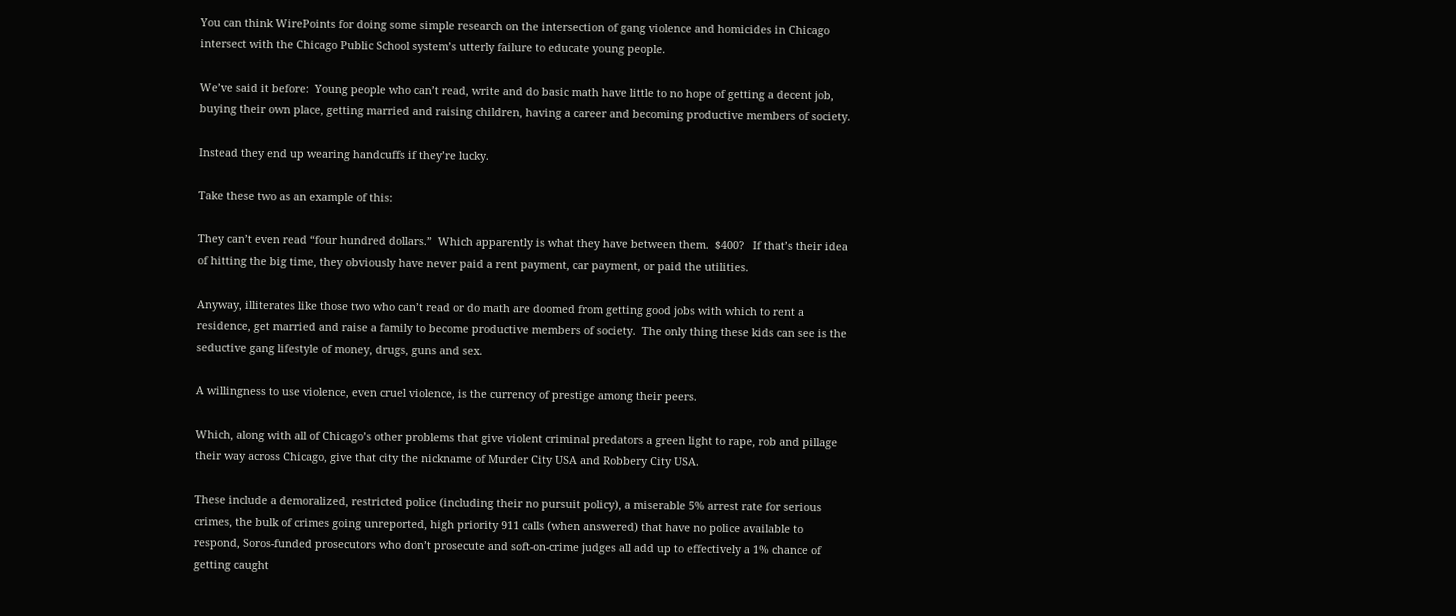You can think WirePoints for doing some simple research on the intersection of gang violence and homicides in Chicago intersect with the Chicago Public School system’s utterly failure to educate young people.

We’ve said it before:  Young people who can’t read, write and do basic math have little to no hope of getting a decent job, buying their own place, getting married and raising children, having a career and becoming productive members of society.

Instead they end up wearing handcuffs if they’re lucky.

Take these two as an example of this:

They can’t even read “four hundred dollars.”  Which apparently is what they have between them.  $400?   If that’s their idea of hitting the big time, they obviously have never paid a rent payment, car payment, or paid the utilities.

Anyway, illiterates like those two who can’t read or do math are doomed from getting good jobs with which to rent a residence, get married and raise a family to become productive members of society.  The only thing these kids can see is the seductive gang lifestyle of money, drugs, guns and sex.

A willingness to use violence, even cruel violence, is the currency of prestige among their peers.

Which, along with all of Chicago’s other problems that give violent criminal predators a green light to rape, rob and pillage their way across Chicago, give that city the nickname of Murder City USA and Robbery City USA.

These include a demoralized, restricted police (including their no pursuit policy), a miserable 5% arrest rate for serious crimes, the bulk of crimes going unreported, high priority 911 calls (when answered) that have no police available to respond, Soros-funded prosecutors who don’t prosecute and soft-on-crime judges all add up to effectively a 1% chance of getting caught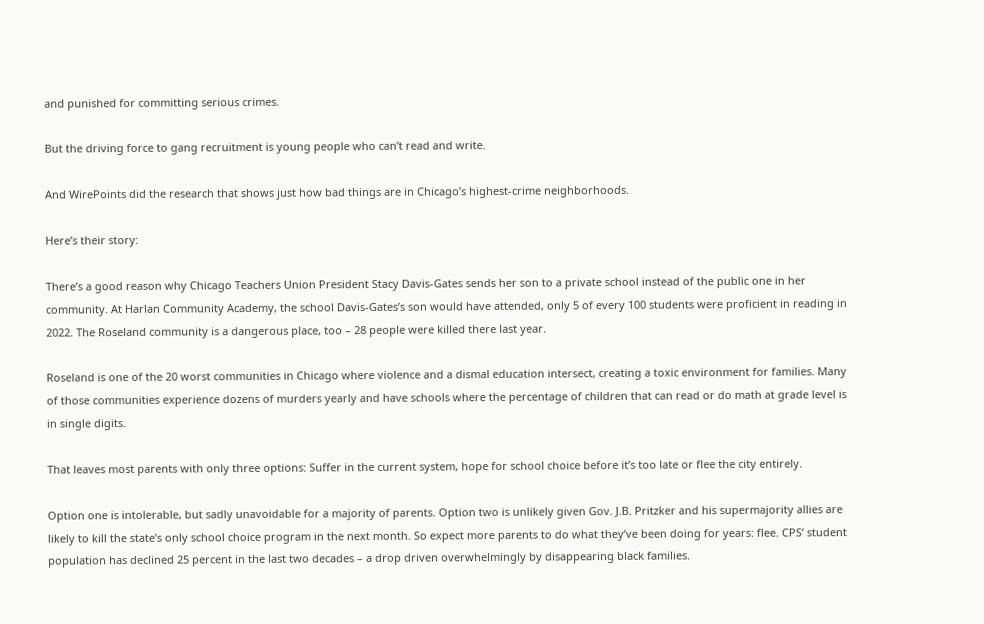and punished for committing serious crimes.

But the driving force to gang recruitment is young people who can’t read and write.

And WirePoints did the research that shows just how bad things are in Chicago’s highest-crime neighborhoods.

Here’s their story:

There’s a good reason why Chicago Teachers Union President Stacy Davis-Gates sends her son to a private school instead of the public one in her community. At Harlan Community Academy, the school Davis-Gates’s son would have attended, only 5 of every 100 students were proficient in reading in 2022. The Roseland community is a dangerous place, too – 28 people were killed there last year.

Roseland is one of the 20 worst communities in Chicago where violence and a dismal education intersect, creating a toxic environment for families. Many of those communities experience dozens of murders yearly and have schools where the percentage of children that can read or do math at grade level is in single digits.

That leaves most parents with only three options: Suffer in the current system, hope for school choice before it’s too late or flee the city entirely.

Option one is intolerable, but sadly unavoidable for a majority of parents. Option two is unlikely given Gov. J.B. Pritzker and his supermajority allies are likely to kill the state’s only school choice program in the next month. So expect more parents to do what they’ve been doing for years: flee. CPS’ student population has declined 25 percent in the last two decades – a drop driven overwhelmingly by disappearing black families.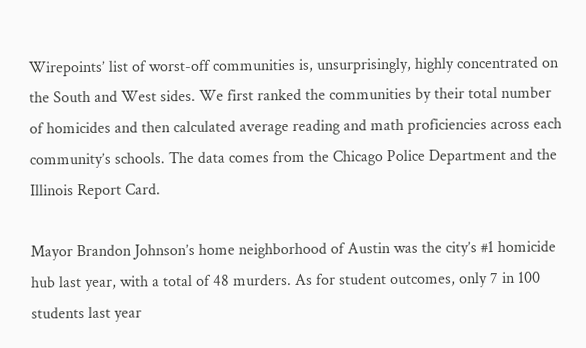Wirepoints’ list of worst-off communities is, unsurprisingly, highly concentrated on the South and West sides. We first ranked the communities by their total number of homicides and then calculated average reading and math proficiencies across each community’s schools. The data comes from the Chicago Police Department and the Illinois Report Card.

Mayor Brandon Johnson’s home neighborhood of Austin was the city’s #1 homicide hub last year, with a total of 48 murders. As for student outcomes, only 7 in 100 students last year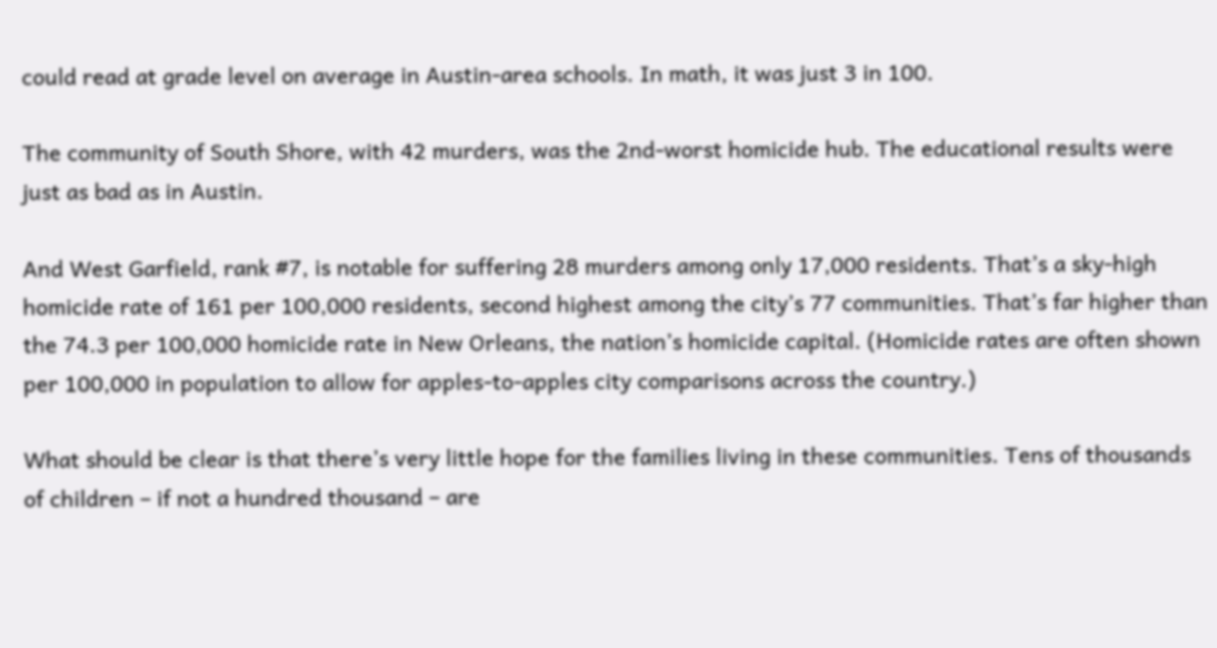could read at grade level on average in Austin-area schools. In math, it was just 3 in 100.

The community of South Shore, with 42 murders, was the 2nd-worst homicide hub. The educational results were just as bad as in Austin.

And West Garfield, rank #7, is notable for suffering 28 murders among only 17,000 residents. That’s a sky-high homicide rate of 161 per 100,000 residents, second highest among the city’s 77 communities. That’s far higher than the 74.3 per 100,000 homicide rate in New Orleans, the nation’s homicide capital. (Homicide rates are often shown per 100,000 in population to allow for apples-to-apples city comparisons across the country.)

What should be clear is that there’s very little hope for the families living in these communities. Tens of thousands of children – if not a hundred thousand – are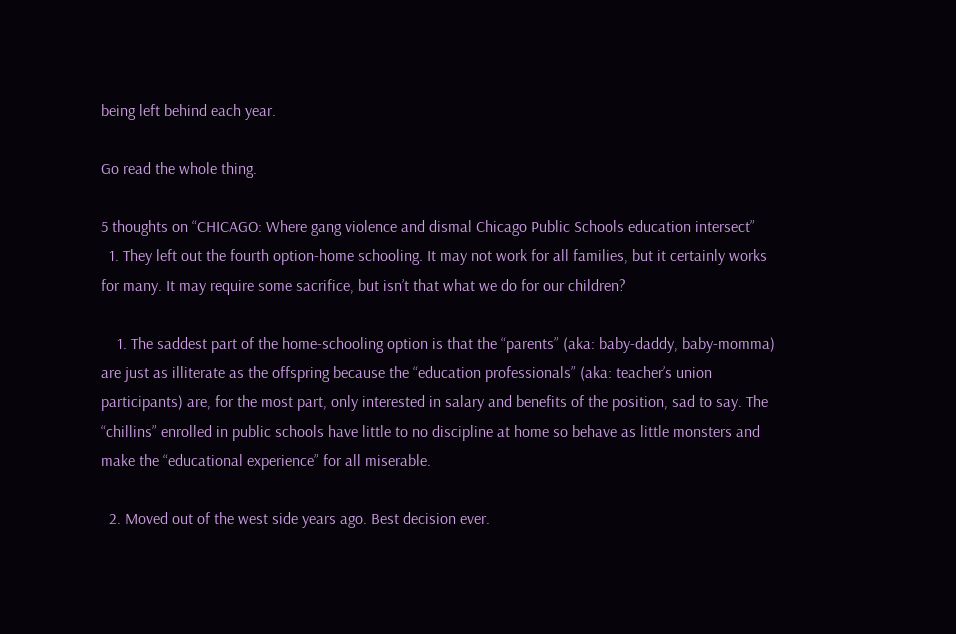being left behind each year.

Go read the whole thing.

5 thoughts on “CHICAGO: Where gang violence and dismal Chicago Public Schools education intersect”
  1. They left out the fourth option-home schooling. It may not work for all families, but it certainly works for many. It may require some sacrifice, but isn’t that what we do for our children?

    1. The saddest part of the home-schooling option is that the “parents” (aka: baby-daddy, baby-momma) are just as illiterate as the offspring because the “education professionals” (aka: teacher’s union participants) are, for the most part, only interested in salary and benefits of the position, sad to say. The “chillins” enrolled in public schools have little to no discipline at home so behave as little monsters and make the “educational experience” for all miserable.

  2. Moved out of the west side years ago. Best decision ever.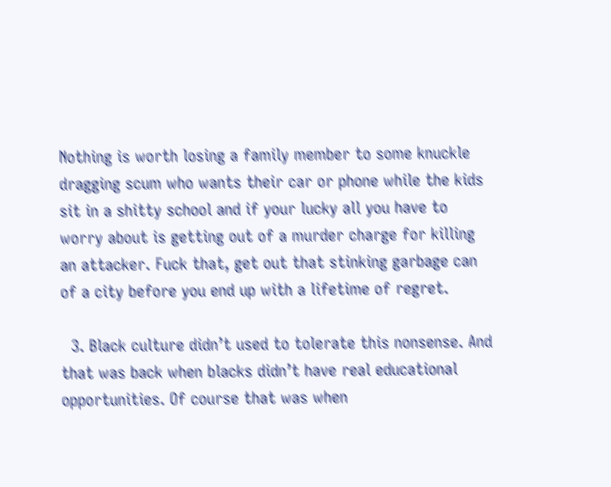Nothing is worth losing a family member to some knuckle dragging scum who wants their car or phone while the kids sit in a shitty school and if your lucky all you have to worry about is getting out of a murder charge for killing an attacker. Fuck that, get out that stinking garbage can of a city before you end up with a lifetime of regret.

  3. Black culture didn’t used to tolerate this nonsense. And that was back when blacks didn’t have real educational opportunities. Of course that was when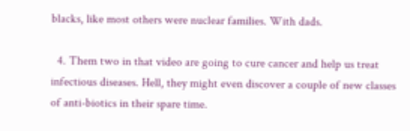blacks, like most others were nuclear families. With dads.

  4. Them two in that video are going to cure cancer and help us treat infectious diseases. Hell, they might even discover a couple of new classes of anti-biotics in their spare time.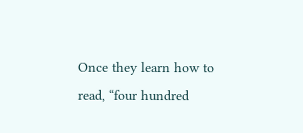Once they learn how to read, “four hundred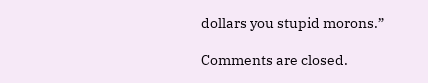dollars you stupid morons.”

Comments are closed.